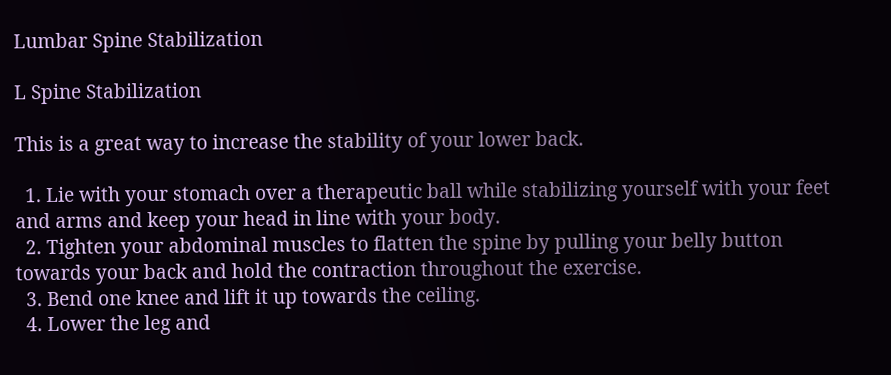Lumbar Spine Stabilization

L Spine Stabilization

This is a great way to increase the stability of your lower back.

  1. Lie with your stomach over a therapeutic ball while stabilizing yourself with your feet and arms and keep your head in line with your body.
  2. Tighten your abdominal muscles to flatten the spine by pulling your belly button towards your back and hold the contraction throughout the exercise.
  3. Bend one knee and lift it up towards the ceiling.
  4. Lower the leg and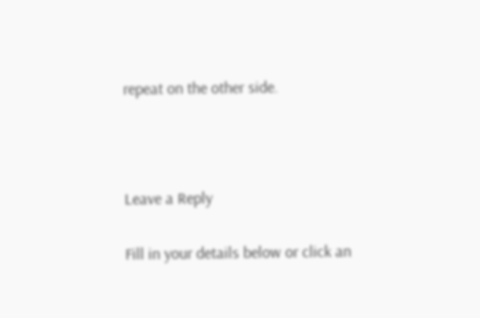repeat on the other side.



Leave a Reply

Fill in your details below or click an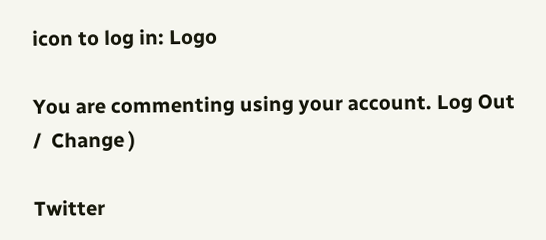icon to log in: Logo

You are commenting using your account. Log Out /  Change )

Twitter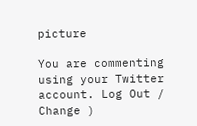picture

You are commenting using your Twitter account. Log Out /  Change )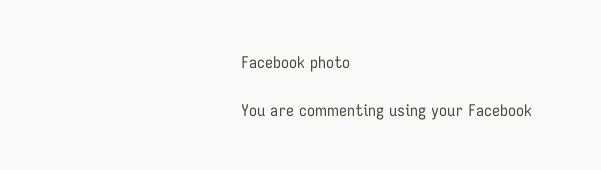Facebook photo

You are commenting using your Facebook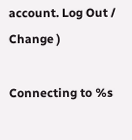account. Log Out /  Change )

Connecting to %s